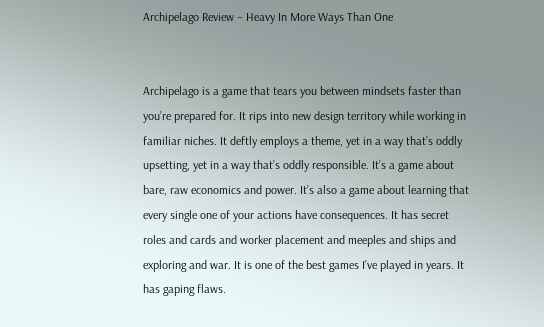Archipelago Review – Heavy In More Ways Than One


Archipelago is a game that tears you between mindsets faster than you’re prepared for. It rips into new design territory while working in familiar niches. It deftly employs a theme, yet in a way that’s oddly upsetting, yet in a way that’s oddly responsible. It’s a game about bare, raw economics and power. It’s also a game about learning that every single one of your actions have consequences. It has secret roles and cards and worker placement and meeples and ships and exploring and war. It is one of the best games I’ve played in years. It has gaping flaws.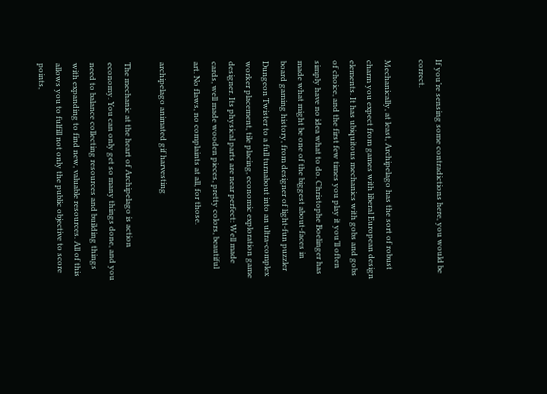If you’re sensing some contradictions here, you would be correct.

Mechanically, at least, Archipelago has the sort of robust charm you expect from games with liberal European design elements. It has ubiquitous mechanics with gobs and gobs of choice, and the first few times you play it you’ll often simply have no idea what to do. Christophe Boelinger has made what might be one of the biggest about-faces in board gaming history, from designer of light-fun puzzler Dungeon Twister to a full turnabout into an ultra-complex worker placement, tile placing, economic exploration game designer. Its physical parts are near perfect: Well made cards, well made wooden pieces, pretty colors, beautiful art. No flaws, no complaints at all, for those.

archipelago animated gif harvesting

The mechanic at the heart of Archipelago is action economy. You can only get so many things done, and you need to balance collecting resources and building things with expanding to find new, valuable resources. All of this allows you to fulfill not only the public objective to score points,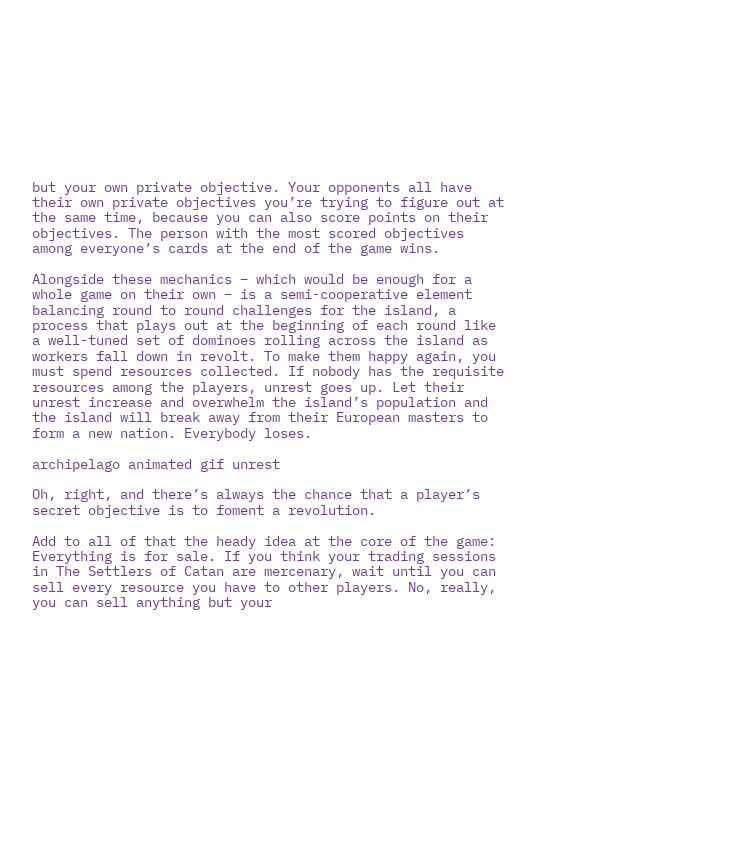but your own private objective. Your opponents all have their own private objectives you’re trying to figure out at the same time, because you can also score points on their objectives. The person with the most scored objectives among everyone’s cards at the end of the game wins.

Alongside these mechanics – which would be enough for a whole game on their own – is a semi-cooperative element balancing round to round challenges for the island, a process that plays out at the beginning of each round like a well-tuned set of dominoes rolling across the island as workers fall down in revolt. To make them happy again, you must spend resources collected. If nobody has the requisite resources among the players, unrest goes up. Let their unrest increase and overwhelm the island’s population and the island will break away from their European masters to form a new nation. Everybody loses.

archipelago animated gif unrest

Oh, right, and there’s always the chance that a player’s secret objective is to foment a revolution.

Add to all of that the heady idea at the core of the game: Everything is for sale. If you think your trading sessions in The Settlers of Catan are mercenary, wait until you can sell every resource you have to other players. No, really, you can sell anything but your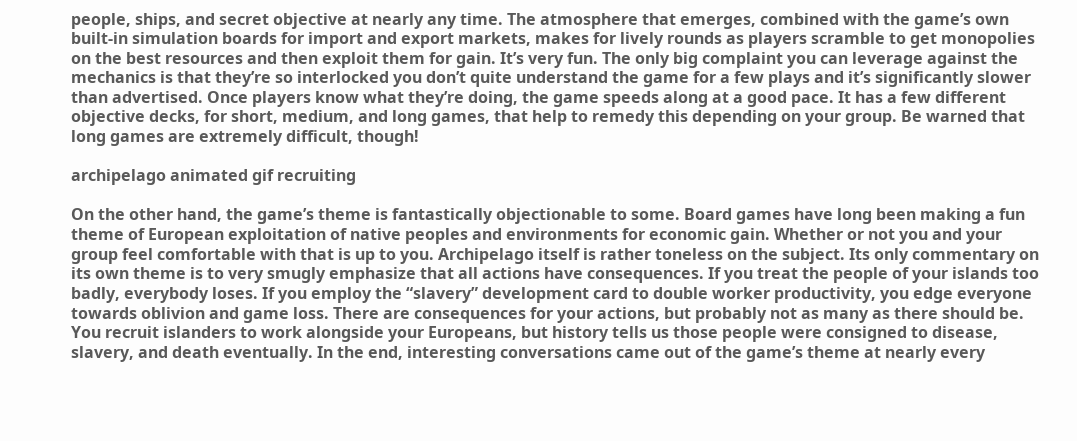people, ships, and secret objective at nearly any time. The atmosphere that emerges, combined with the game’s own built-in simulation boards for import and export markets, makes for lively rounds as players scramble to get monopolies on the best resources and then exploit them for gain. It’s very fun. The only big complaint you can leverage against the mechanics is that they’re so interlocked you don’t quite understand the game for a few plays and it’s significantly slower than advertised. Once players know what they’re doing, the game speeds along at a good pace. It has a few different objective decks, for short, medium, and long games, that help to remedy this depending on your group. Be warned that long games are extremely difficult, though!

archipelago animated gif recruiting

On the other hand, the game’s theme is fantastically objectionable to some. Board games have long been making a fun theme of European exploitation of native peoples and environments for economic gain. Whether or not you and your group feel comfortable with that is up to you. Archipelago itself is rather toneless on the subject. Its only commentary on its own theme is to very smugly emphasize that all actions have consequences. If you treat the people of your islands too badly, everybody loses. If you employ the “slavery” development card to double worker productivity, you edge everyone towards oblivion and game loss. There are consequences for your actions, but probably not as many as there should be. You recruit islanders to work alongside your Europeans, but history tells us those people were consigned to disease, slavery, and death eventually. In the end, interesting conversations came out of the game’s theme at nearly every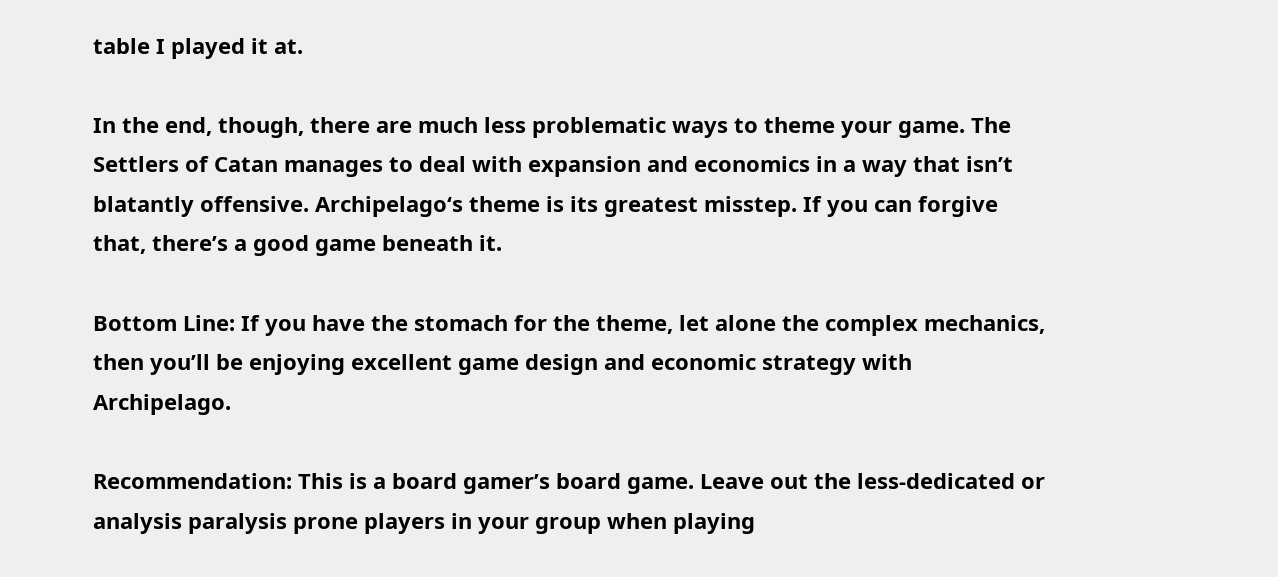table I played it at.

In the end, though, there are much less problematic ways to theme your game. The Settlers of Catan manages to deal with expansion and economics in a way that isn’t blatantly offensive. Archipelago‘s theme is its greatest misstep. If you can forgive that, there’s a good game beneath it.

Bottom Line: If you have the stomach for the theme, let alone the complex mechanics, then you’ll be enjoying excellent game design and economic strategy with Archipelago.

Recommendation: This is a board gamer’s board game. Leave out the less-dedicated or analysis paralysis prone players in your group when playing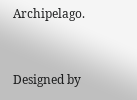Archipelago.


Designed by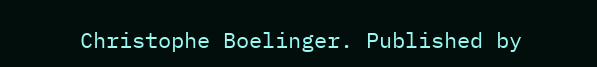Christophe Boelinger. Published by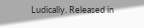Ludically. Released in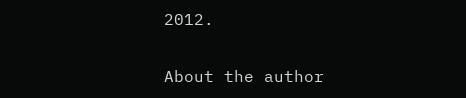2012.

About the author